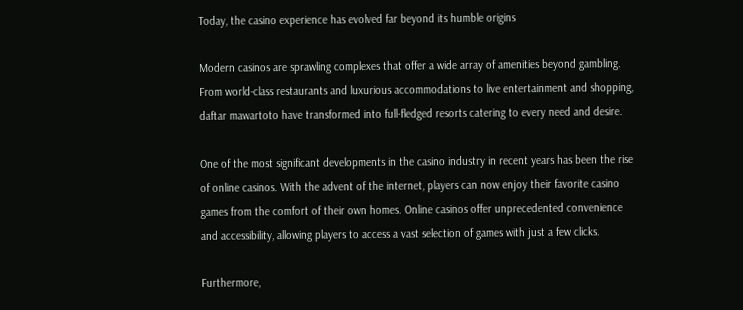Today, the casino experience has evolved far beyond its humble origins

Modern casinos are sprawling complexes that offer a wide array of amenities beyond gambling. From world-class restaurants and luxurious accommodations to live entertainment and shopping, daftar mawartoto have transformed into full-fledged resorts catering to every need and desire.

One of the most significant developments in the casino industry in recent years has been the rise of online casinos. With the advent of the internet, players can now enjoy their favorite casino games from the comfort of their own homes. Online casinos offer unprecedented convenience and accessibility, allowing players to access a vast selection of games with just a few clicks.

Furthermore,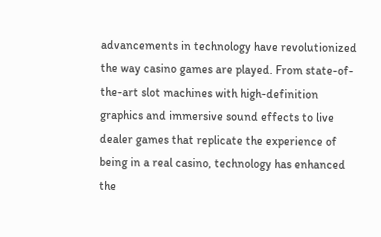advancements in technology have revolutionized the way casino games are played. From state-of-the-art slot machines with high-definition graphics and immersive sound effects to live dealer games that replicate the experience of being in a real casino, technology has enhanced the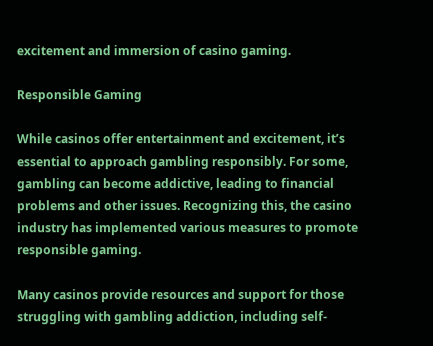excitement and immersion of casino gaming.

Responsible Gaming

While casinos offer entertainment and excitement, it’s essential to approach gambling responsibly. For some, gambling can become addictive, leading to financial problems and other issues. Recognizing this, the casino industry has implemented various measures to promote responsible gaming.

Many casinos provide resources and support for those struggling with gambling addiction, including self-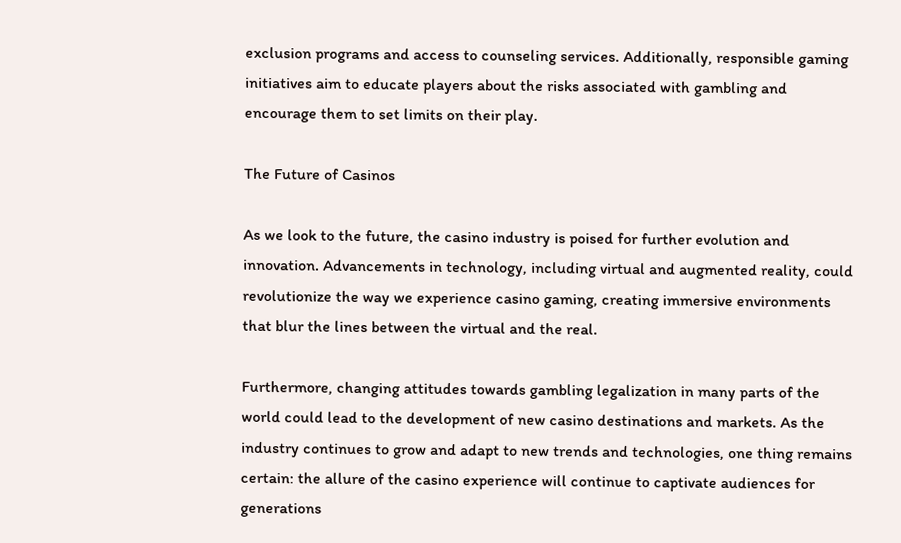exclusion programs and access to counseling services. Additionally, responsible gaming initiatives aim to educate players about the risks associated with gambling and encourage them to set limits on their play.

The Future of Casinos

As we look to the future, the casino industry is poised for further evolution and innovation. Advancements in technology, including virtual and augmented reality, could revolutionize the way we experience casino gaming, creating immersive environments that blur the lines between the virtual and the real.

Furthermore, changing attitudes towards gambling legalization in many parts of the world could lead to the development of new casino destinations and markets. As the industry continues to grow and adapt to new trends and technologies, one thing remains certain: the allure of the casino experience will continue to captivate audiences for generations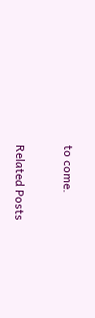to come.

Related Posts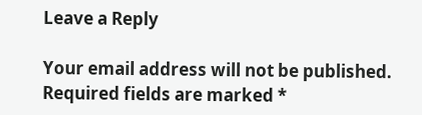Leave a Reply

Your email address will not be published. Required fields are marked *